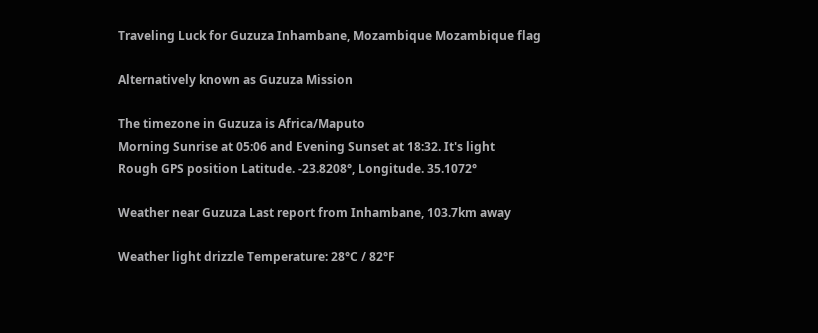Traveling Luck for Guzuza Inhambane, Mozambique Mozambique flag

Alternatively known as Guzuza Mission

The timezone in Guzuza is Africa/Maputo
Morning Sunrise at 05:06 and Evening Sunset at 18:32. It's light
Rough GPS position Latitude. -23.8208°, Longitude. 35.1072°

Weather near Guzuza Last report from Inhambane, 103.7km away

Weather light drizzle Temperature: 28°C / 82°F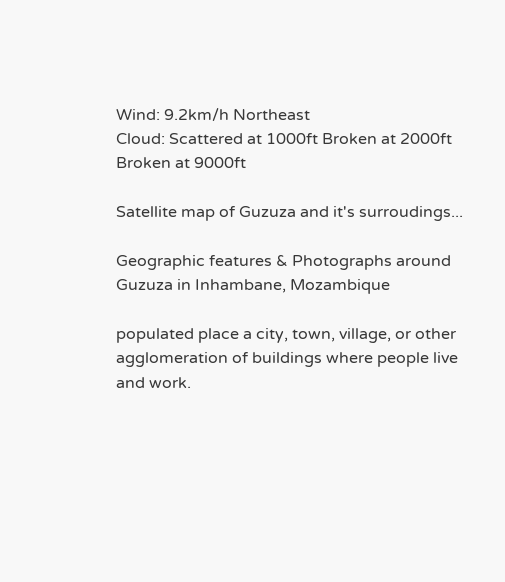Wind: 9.2km/h Northeast
Cloud: Scattered at 1000ft Broken at 2000ft Broken at 9000ft

Satellite map of Guzuza and it's surroudings...

Geographic features & Photographs around Guzuza in Inhambane, Mozambique

populated place a city, town, village, or other agglomeration of buildings where people live and work.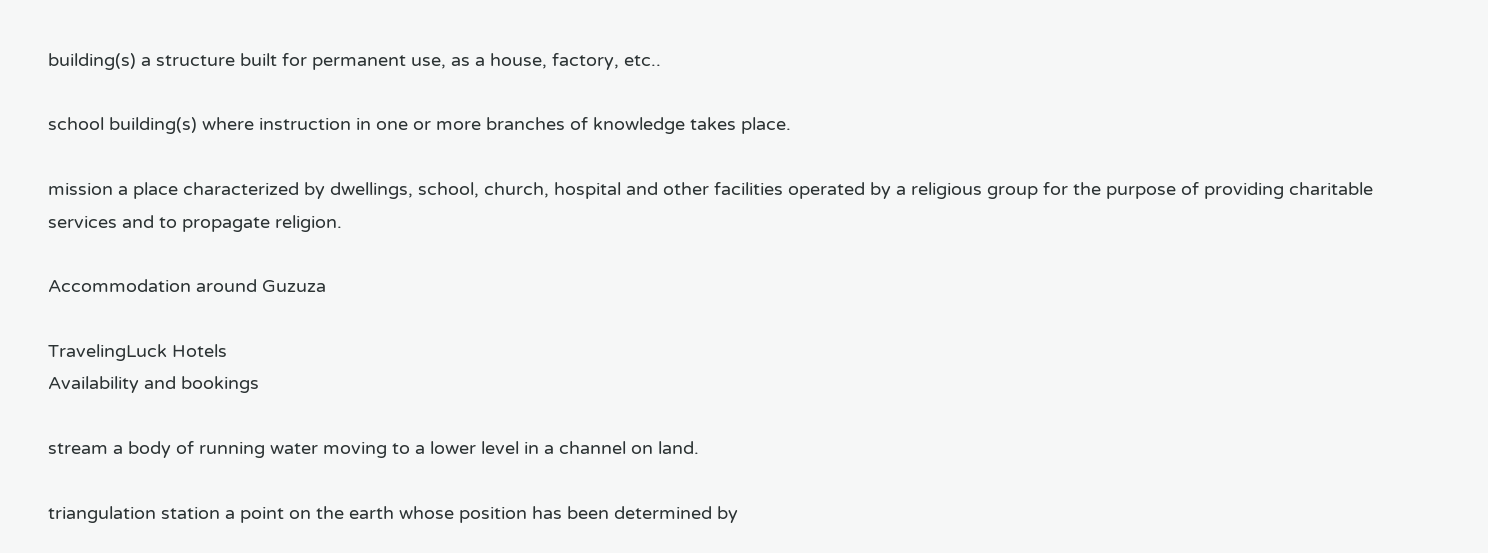building(s) a structure built for permanent use, as a house, factory, etc..

school building(s) where instruction in one or more branches of knowledge takes place.

mission a place characterized by dwellings, school, church, hospital and other facilities operated by a religious group for the purpose of providing charitable services and to propagate religion.

Accommodation around Guzuza

TravelingLuck Hotels
Availability and bookings

stream a body of running water moving to a lower level in a channel on land.

triangulation station a point on the earth whose position has been determined by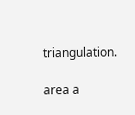triangulation.

area a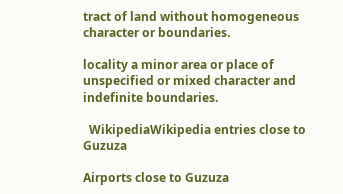tract of land without homogeneous character or boundaries.

locality a minor area or place of unspecified or mixed character and indefinite boundaries.

  WikipediaWikipedia entries close to Guzuza

Airports close to Guzuza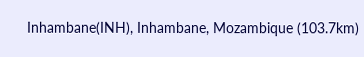Inhambane(INH), Inhambane, Mozambique (103.7km)